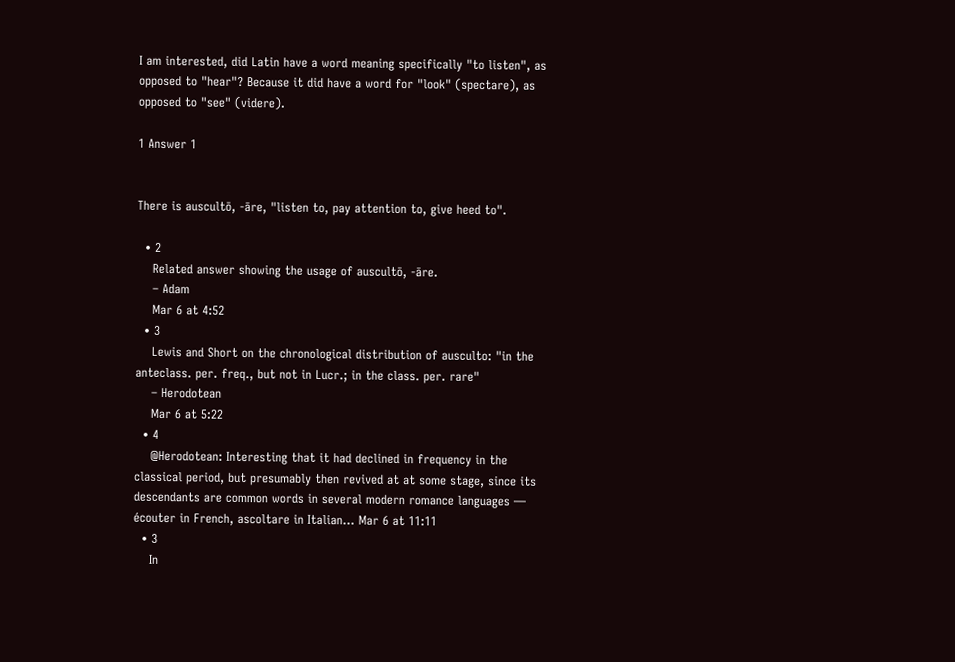I am interested, did Latin have a word meaning specifically "to listen", as opposed to "hear"? Because it did have a word for "look" (spectare), as opposed to "see" (videre).

1 Answer 1


There is auscultō, -āre, "listen to, pay attention to, give heed to".

  • 2
    Related answer showing the usage of auscultō, -āre.
    – Adam
    Mar 6 at 4:52
  • 3
    Lewis and Short on the chronological distribution of ausculto: "in the anteclass. per. freq., but not in Lucr.; in the class. per. rare"
    – Herodotean
    Mar 6 at 5:22
  • 4
    @Herodotean: Interesting that it had declined in frequency in the classical period, but presumably then revived at at some stage, since its descendants are common words in several modern romance languages — écouter in French, ascoltare in Italian… Mar 6 at 11:11
  • 3
    In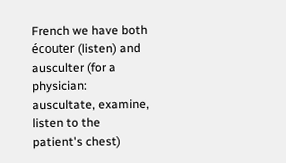French we have both écouter (listen) and ausculter (for a physician: auscultate, examine, listen to the patient's chest)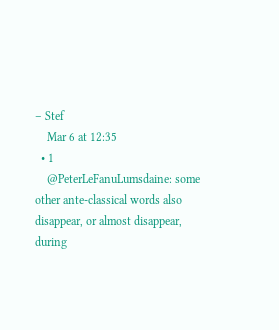– Stef
    Mar 6 at 12:35
  • 1
    @PeterLeFanuLumsdaine: some other ante-classical words also disappear, or almost disappear, during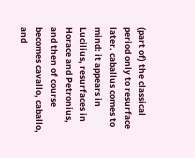(part of) the classical period only to resurface later. caballus comes to mind: it appears in Lucilius, resurfaces in Horace and Petronius, and then of course becomes cavallo, caballo, and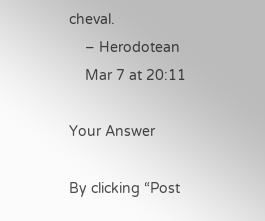cheval.
    – Herodotean
    Mar 7 at 20:11

Your Answer

By clicking “Post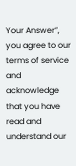Your Answer”, you agree to our terms of service and acknowledge that you have read and understand our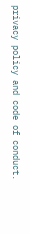privacy policy and code of conduct.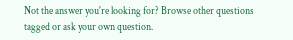Not the answer you're looking for? Browse other questions tagged or ask your own question.